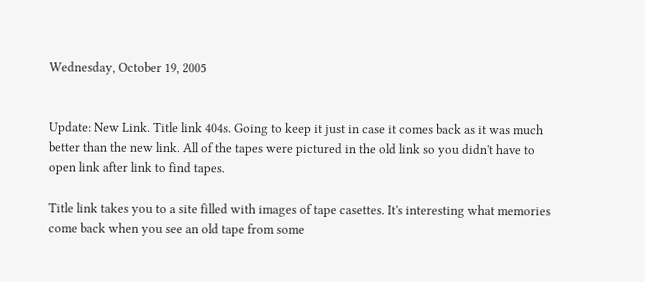Wednesday, October 19, 2005


Update: New Link. Title link 404s. Going to keep it just in case it comes back as it was much better than the new link. All of the tapes were pictured in the old link so you didn't have to open link after link to find tapes.

Title link takes you to a site filled with images of tape casettes. It's interesting what memories come back when you see an old tape from some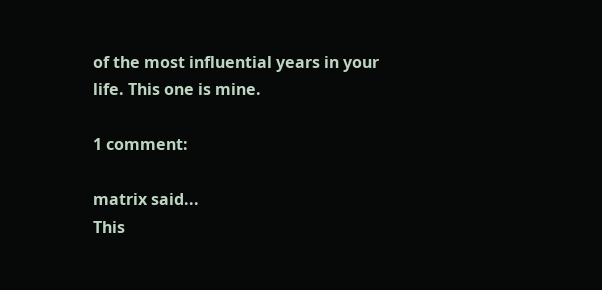of the most influential years in your life. This one is mine.

1 comment:

matrix said...
This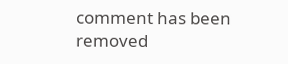comment has been removed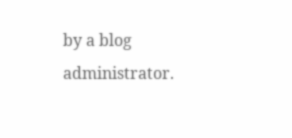by a blog administrator.